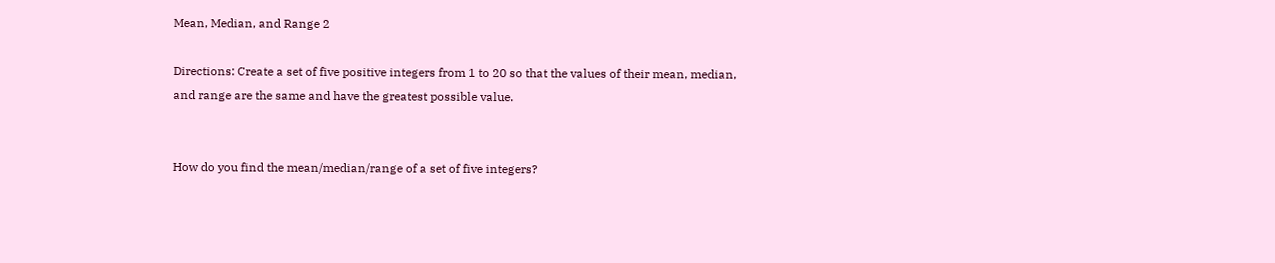Mean, Median, and Range 2

Directions: Create a set of five positive integers from 1 to 20 so that the values of their mean, median, and range are the same and have the greatest possible value.


How do you find the mean/median/range of a set of five integers?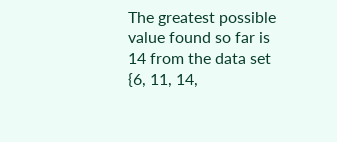The greatest possible value found so far is 14 from the data set {6, 11, 14,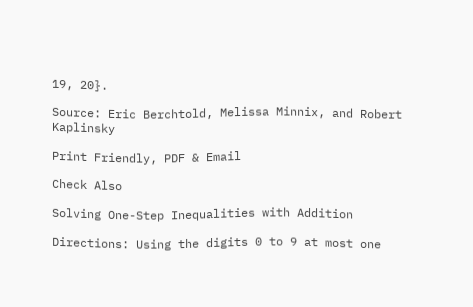19, 20}.

Source: Eric Berchtold, Melissa Minnix, and Robert Kaplinsky

Print Friendly, PDF & Email

Check Also

Solving One-Step Inequalities with Addition

Directions: Using the digits 0 to 9 at most one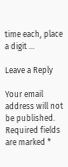time each, place a digit …

Leave a Reply

Your email address will not be published. Required fields are marked *